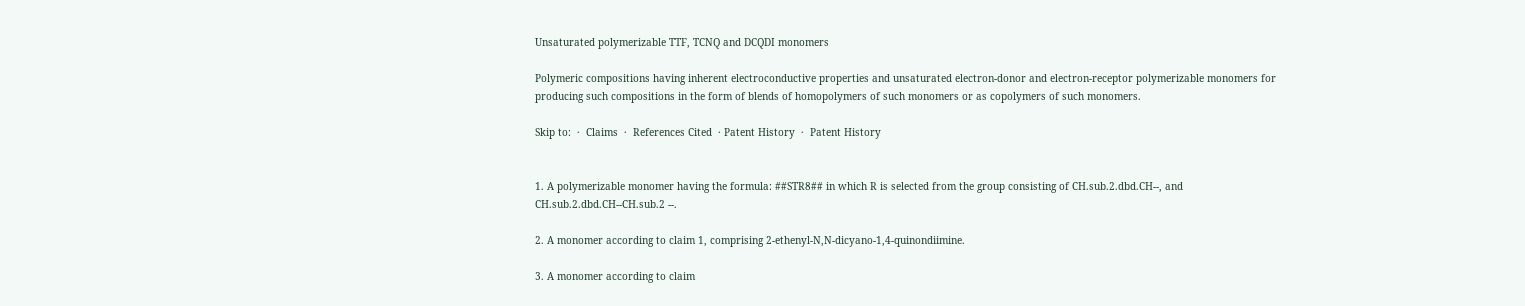Unsaturated polymerizable TTF, TCNQ and DCQDI monomers

Polymeric compositions having inherent electroconductive properties and unsaturated electron-donor and electron-receptor polymerizable monomers for producing such compositions in the form of blends of homopolymers of such monomers or as copolymers of such monomers.

Skip to:  ·  Claims  ·  References Cited  · Patent History  ·  Patent History


1. A polymerizable monomer having the formula: ##STR8## in which R is selected from the group consisting of CH.sub.2.dbd.CH--, and CH.sub.2.dbd.CH--CH.sub.2 --.

2. A monomer according to claim 1, comprising 2-ethenyl-N,N-dicyano-1,4-quinondiimine.

3. A monomer according to claim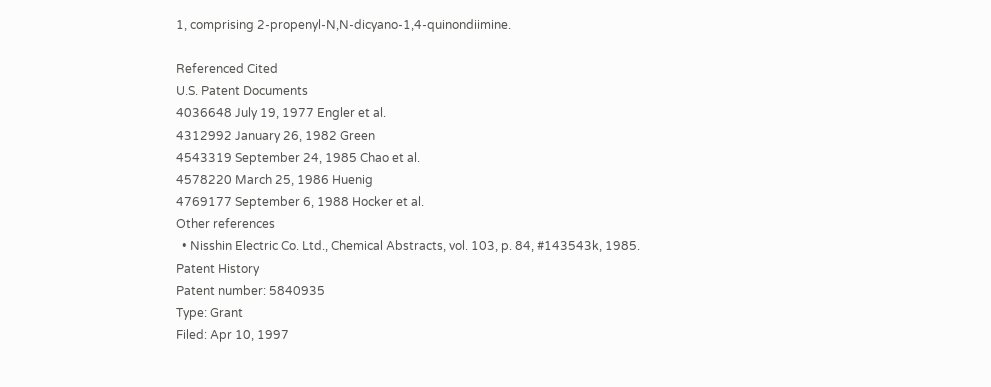1, comprising 2-propenyl-N,N-dicyano-1,4-quinondiimine.

Referenced Cited
U.S. Patent Documents
4036648 July 19, 1977 Engler et al.
4312992 January 26, 1982 Green
4543319 September 24, 1985 Chao et al.
4578220 March 25, 1986 Huenig
4769177 September 6, 1988 Hocker et al.
Other references
  • Nisshin Electric Co. Ltd., Chemical Abstracts, vol. 103, p. 84, #143543k, 1985.
Patent History
Patent number: 5840935
Type: Grant
Filed: Apr 10, 1997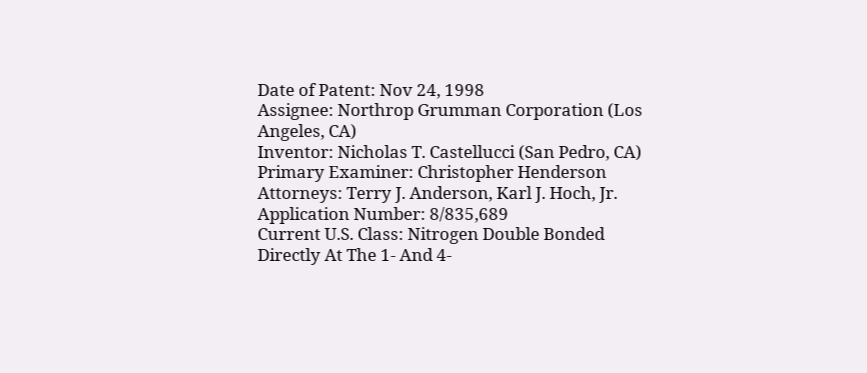Date of Patent: Nov 24, 1998
Assignee: Northrop Grumman Corporation (Los Angeles, CA)
Inventor: Nicholas T. Castellucci (San Pedro, CA)
Primary Examiner: Christopher Henderson
Attorneys: Terry J. Anderson, Karl J. Hoch, Jr.
Application Number: 8/835,689
Current U.S. Class: Nitrogen Double Bonded Directly At The 1- And 4-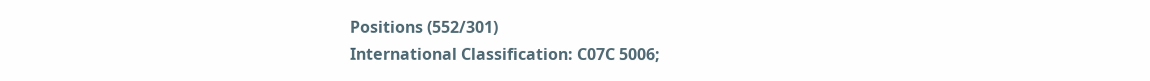Positions (552/301)
International Classification: C07C 5006;